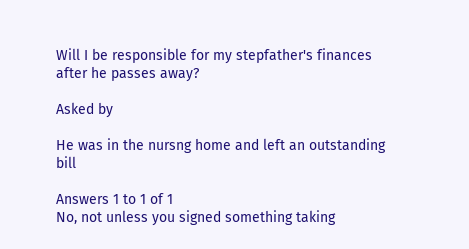Will I be responsible for my stepfather's finances after he passes away?

Asked by

He was in the nursng home and left an outstanding bill

Answers 1 to 1 of 1
No, not unless you signed something taking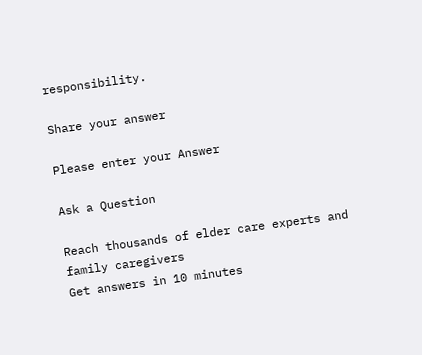responsibility.

Share your answer

Please enter your Answer

Ask a Question

Reach thousands of elder care experts and family caregivers
Get answers in 10 minutes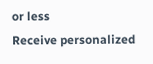or less
Receive personalized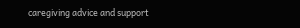caregiving advice and support